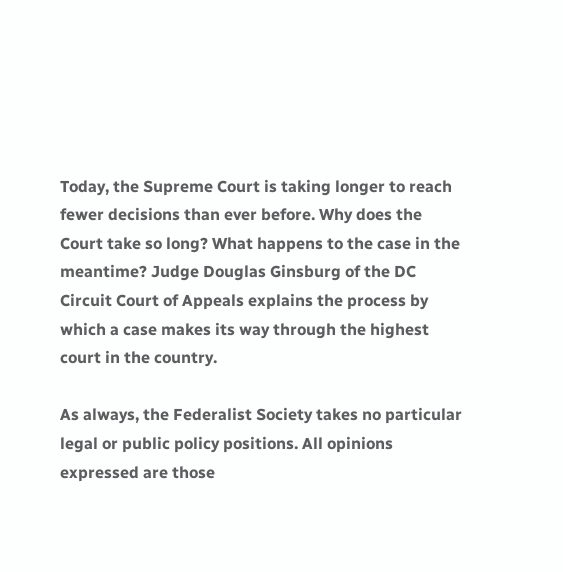Today, the Supreme Court is taking longer to reach fewer decisions than ever before. Why does the Court take so long? What happens to the case in the meantime? Judge Douglas Ginsburg of the DC Circuit Court of Appeals explains the process by which a case makes its way through the highest court in the country.

As always, the Federalist Society takes no particular legal or public policy positions. All opinions expressed are those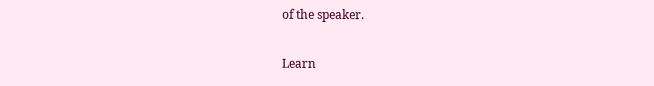of the speaker.

Learn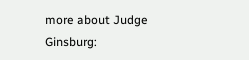more about Judge Ginsburg: